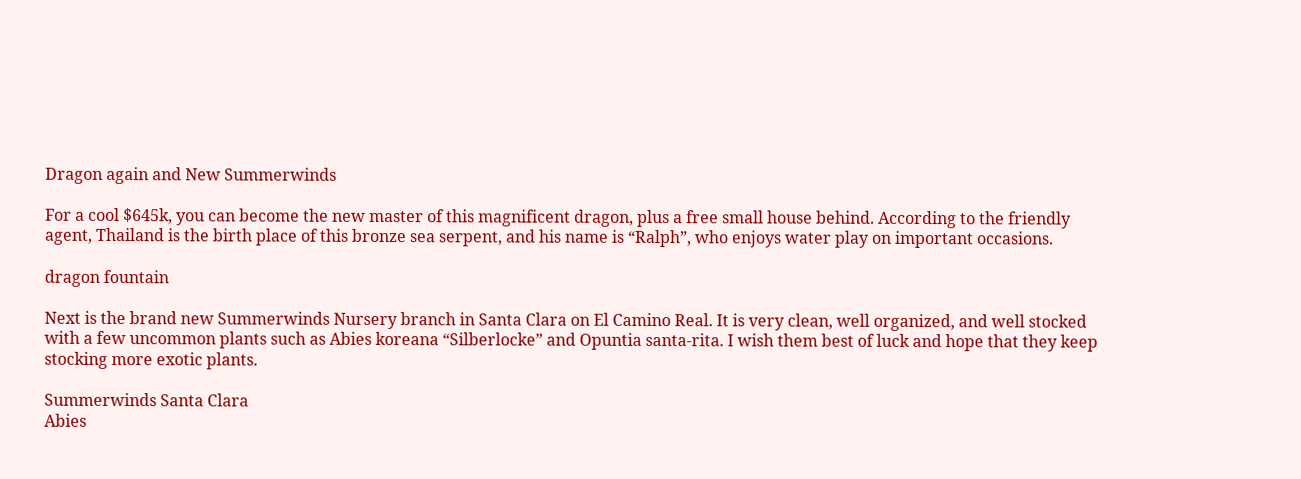Dragon again and New Summerwinds

For a cool $645k, you can become the new master of this magnificent dragon, plus a free small house behind. According to the friendly agent, Thailand is the birth place of this bronze sea serpent, and his name is “Ralph”, who enjoys water play on important occasions.

dragon fountain

Next is the brand new Summerwinds Nursery branch in Santa Clara on El Camino Real. It is very clean, well organized, and well stocked with a few uncommon plants such as Abies koreana “Silberlocke” and Opuntia santa-rita. I wish them best of luck and hope that they keep stocking more exotic plants.

Summerwinds Santa Clara
Abies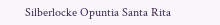Silberlocke Opuntia Santa Rita